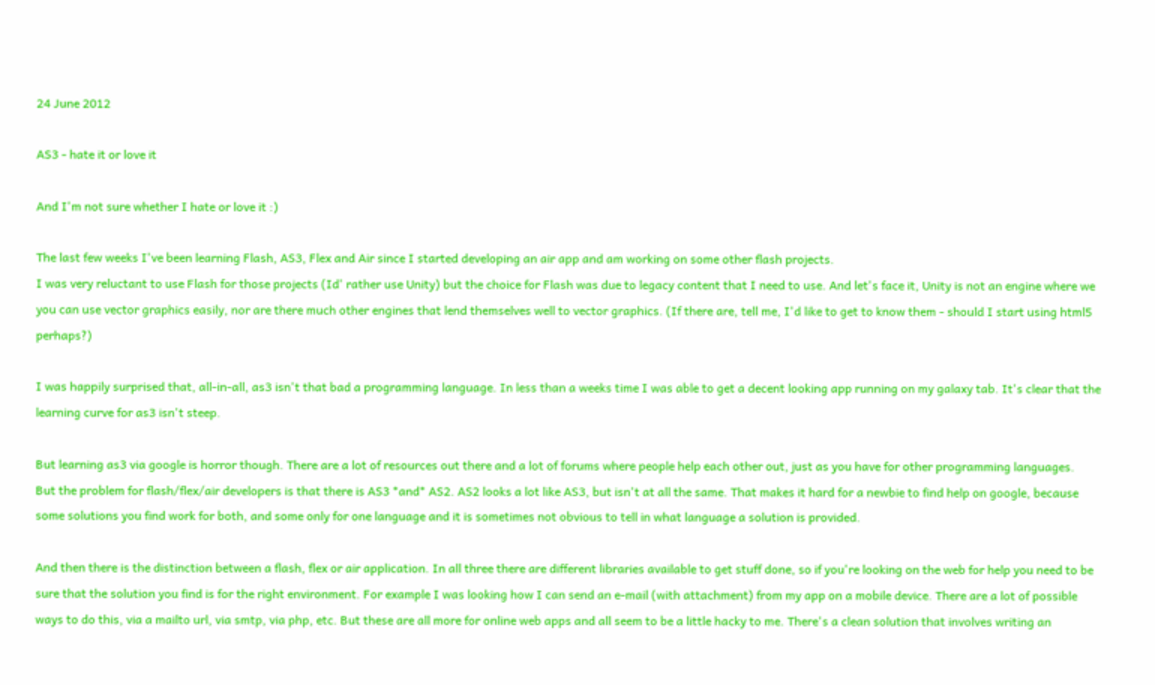24 June 2012

AS3 - hate it or love it

And I'm not sure whether I hate or love it :)

The last few weeks I've been learning Flash, AS3, Flex and Air since I started developing an air app and am working on some other flash projects.
I was very reluctant to use Flash for those projects (Id' rather use Unity) but the choice for Flash was due to legacy content that I need to use. And let's face it, Unity is not an engine where we you can use vector graphics easily, nor are there much other engines that lend themselves well to vector graphics. (If there are, tell me, I'd like to get to know them - should I start using html5 perhaps?)

I was happily surprised that, all-in-all, as3 isn't that bad a programming language. In less than a weeks time I was able to get a decent looking app running on my galaxy tab. It's clear that the learning curve for as3 isn't steep.

But learning as3 via google is horror though. There are a lot of resources out there and a lot of forums where people help each other out, just as you have for other programming languages.
But the problem for flash/flex/air developers is that there is AS3 *and* AS2. AS2 looks a lot like AS3, but isn't at all the same. That makes it hard for a newbie to find help on google, because some solutions you find work for both, and some only for one language and it is sometimes not obvious to tell in what language a solution is provided.

And then there is the distinction between a flash, flex or air application. In all three there are different libraries available to get stuff done, so if you're looking on the web for help you need to be sure that the solution you find is for the right environment. For example I was looking how I can send an e-mail (with attachment) from my app on a mobile device. There are a lot of possible ways to do this, via a mailto url, via smtp, via php, etc. But these are all more for online web apps and all seem to be a little hacky to me. There's a clean solution that involves writing an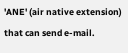'ANE' (air native extension) that can send e-mail.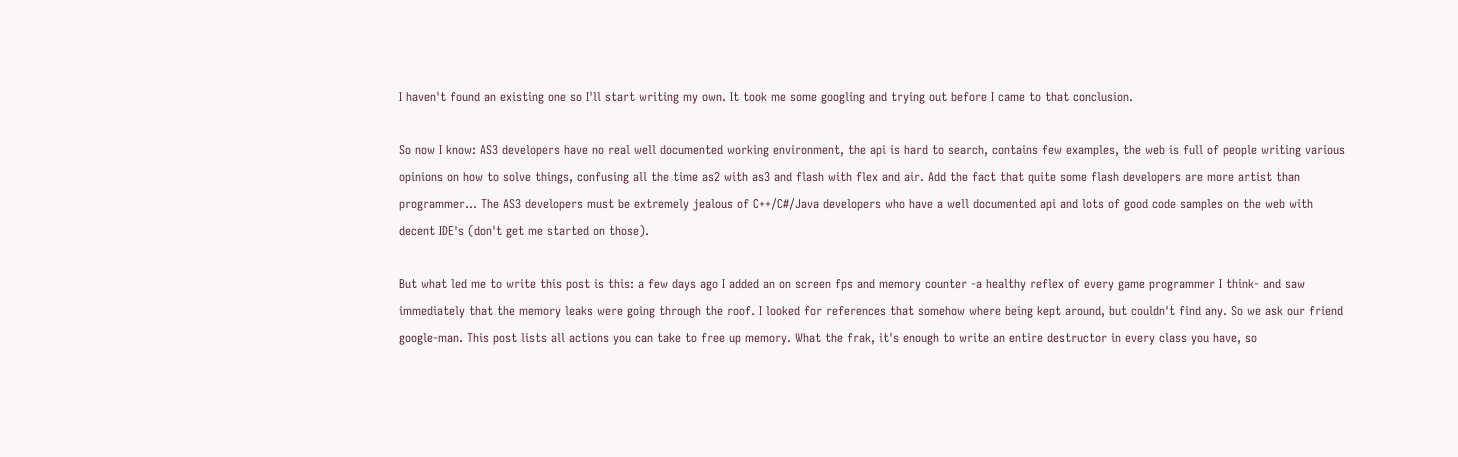I haven't found an existing one so I'll start writing my own. It took me some googling and trying out before I came to that conclusion.

So now I know: AS3 developers have no real well documented working environment, the api is hard to search, contains few examples, the web is full of people writing various opinions on how to solve things, confusing all the time as2 with as3 and flash with flex and air. Add the fact that quite some flash developers are more artist than programmer... The AS3 developers must be extremely jealous of C++/C#/Java developers who have a well documented api and lots of good code samples on the web with decent IDE's (don't get me started on those).

But what led me to write this post is this: a few days ago I added an on screen fps and memory counter -a healthy reflex of every game programmer I think- and saw immediately that the memory leaks were going through the roof. I looked for references that somehow where being kept around, but couldn't find any. So we ask our friend google-man. This post lists all actions you can take to free up memory. What the frak, it's enough to write an entire destructor in every class you have, so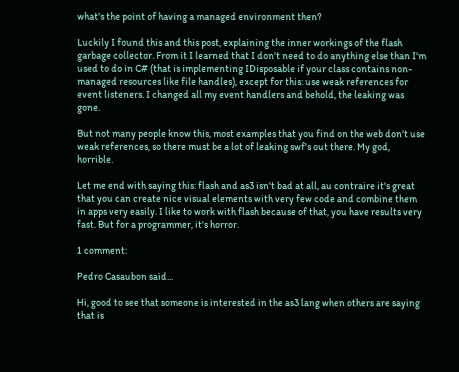what's the point of having a managed environment then?

Luckily I found this and this post, explaining the inner workings of the flash garbage collector. From it I learned that I don't need to do anything else than I'm used to do in C# (that is implementing IDisposable if your class contains non-managed resources like file handles), except for this: use weak references for event listeners. I changed all my event handlers and behold, the leaking was gone.

But not many people know this, most examples that you find on the web don't use weak references, so there must be a lot of leaking swf's out there. My god, horrible.

Let me end with saying this: flash and as3 isn't bad at all, au contraire it's great that you can create nice visual elements with very few code and combine them in apps very easily. I like to work with flash because of that, you have results very fast. But for a programmer, it's horror.

1 comment:

Pedro Casaubon said...

Hi, good to see that someone is interested in the as3 lang when others are saying that is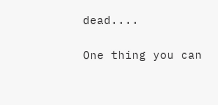dead....

One thing you can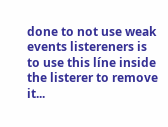done to not use weak events listereners is to use this líne inside the listerer to remove it...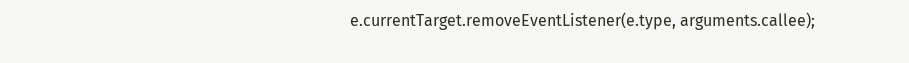e.currentTarget.removeEventListener(e.type, arguments.callee);